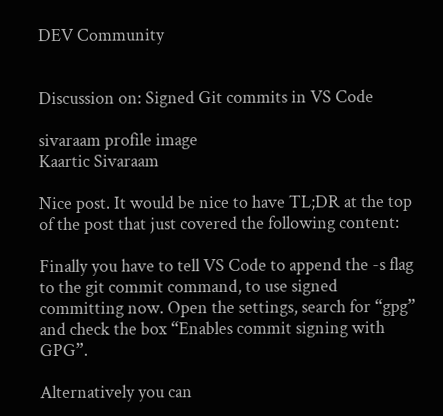DEV Community


Discussion on: Signed Git commits in VS Code

sivaraam profile image
Kaartic Sivaraam

Nice post. It would be nice to have TL;DR at the top of the post that just covered the following content:

Finally you have to tell VS Code to append the -s flag to the git commit command, to use signed committing now. Open the settings, search for “gpg” and check the box “Enables commit signing with GPG”.

Alternatively you can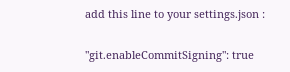add this line to your settings.json :

"git.enableCommitSigning": true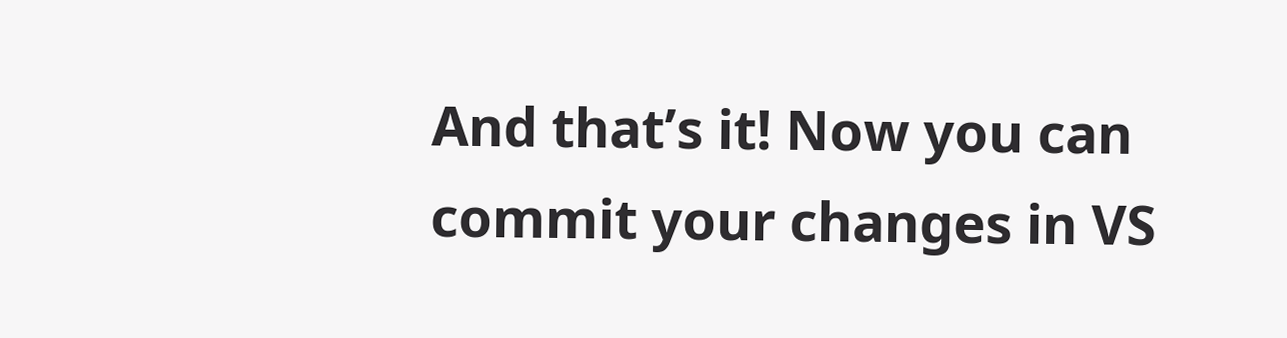And that’s it! Now you can commit your changes in VS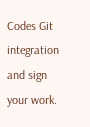Codes Git integration and sign your work.